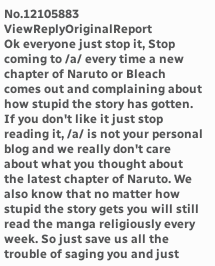No.12105883 ViewReplyOriginalReport
Ok everyone just stop it, Stop coming to /a/ every time a new chapter of Naruto or Bleach comes out and complaining about how stupid the story has gotten. If you don't like it just stop reading it, /a/ is not your personal blog and we really don't care about what you thought about the latest chapter of Naruto. We also know that no matter how stupid the story gets you will still read the manga religiously every week. So just save us all the trouble of saging you and just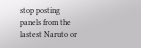stop posting panels from the lastest Naruto or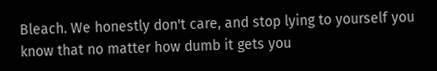Bleach. We honestly don't care, and stop lying to yourself you know that no matter how dumb it gets you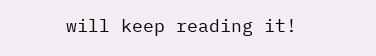will keep reading it!